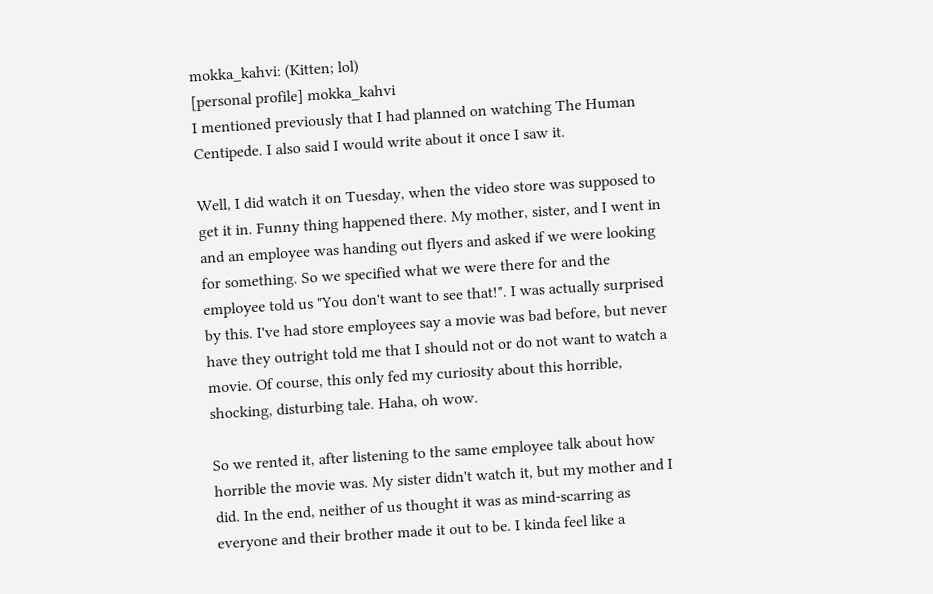mokka_kahvi: (Kitten; lol)
[personal profile] mokka_kahvi
I mentioned previously that I had planned on watching The Human Centipede. I also said I would write about it once I saw it.

Well, I did watch it on Tuesday, when the video store was supposed to get it in. Funny thing happened there. My mother, sister, and I went in and an employee was handing out flyers and asked if we were looking for something. So we specified what we were there for and the employee told us "You don't want to see that!". I was actually surprised by this. I've had store employees say a movie was bad before, but never have they outright told me that I should not or do not want to watch a movie. Of course, this only fed my curiosity about this horrible, shocking, disturbing tale. Haha, oh wow.

So we rented it, after listening to the same employee talk about how horrible the movie was. My sister didn't watch it, but my mother and I did. In the end, neither of us thought it was as mind-scarring as everyone and their brother made it out to be. I kinda feel like a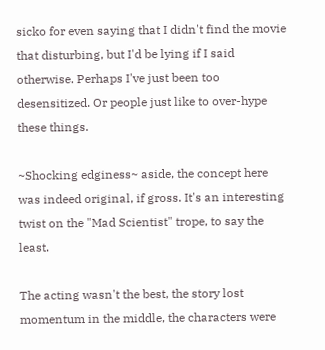sicko for even saying that I didn't find the movie that disturbing, but I'd be lying if I said otherwise. Perhaps I've just been too desensitized. Or people just like to over-hype these things.

~Shocking edginess~ aside, the concept here was indeed original, if gross. It's an interesting twist on the "Mad Scientist" trope, to say the least.

The acting wasn't the best, the story lost momentum in the middle, the characters were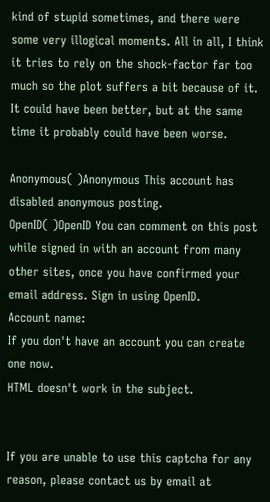kind of stupid sometimes, and there were some very illogical moments. All in all, I think it tries to rely on the shock-factor far too much so the plot suffers a bit because of it. It could have been better, but at the same time it probably could have been worse.

Anonymous( )Anonymous This account has disabled anonymous posting.
OpenID( )OpenID You can comment on this post while signed in with an account from many other sites, once you have confirmed your email address. Sign in using OpenID.
Account name:
If you don't have an account you can create one now.
HTML doesn't work in the subject.


If you are unable to use this captcha for any reason, please contact us by email at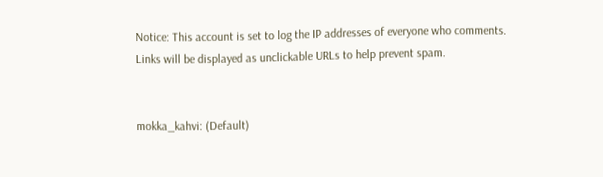Notice: This account is set to log the IP addresses of everyone who comments.
Links will be displayed as unclickable URLs to help prevent spam.


mokka_kahvi: (Default)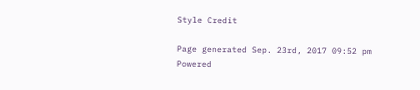Style Credit

Page generated Sep. 23rd, 2017 09:52 pm
Powered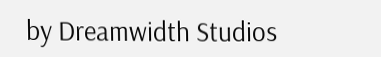by Dreamwidth Studios